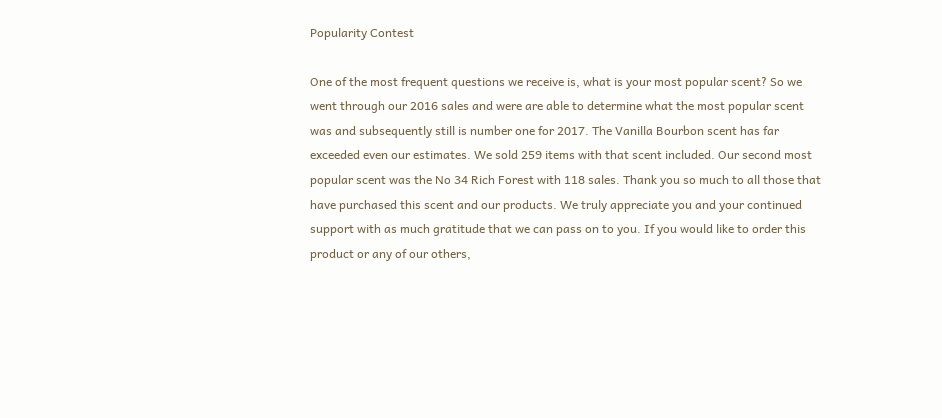Popularity Contest

One of the most frequent questions we receive is, what is your most popular scent? So we went through our 2016 sales and were are able to determine what the most popular scent was and subsequently still is number one for 2017. The Vanilla Bourbon scent has far exceeded even our estimates. We sold 259 items with that scent included. Our second most popular scent was the No 34 Rich Forest with 118 sales. Thank you so much to all those that have purchased this scent and our products. We truly appreciate you and your continued support with as much gratitude that we can pass on to you. If you would like to order this product or any of our others,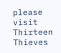please visit Thirteen Thieves